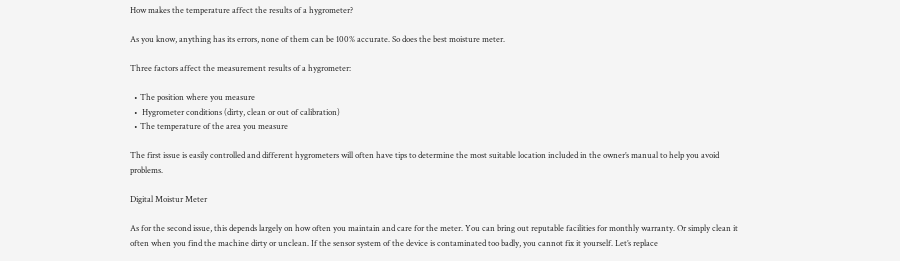How makes the temperature affect the results of a hygrometer?

As you know, anything has its errors, none of them can be 100% accurate. So does the best moisture meter.

Three factors affect the measurement results of a hygrometer:

  • The position where you measure
  •  Hygrometer conditions (dirty, clean or out of calibration)
  • The temperature of the area you measure

The first issue is easily controlled and different hygrometers will often have tips to determine the most suitable location included in the owner’s manual to help you avoid problems.

Digital Moistur Meter

As for the second issue, this depends largely on how often you maintain and care for the meter. You can bring out reputable facilities for monthly warranty. Or simply clean it often when you find the machine dirty or unclean. If the sensor system of the device is contaminated too badly, you cannot fix it yourself. Let’s replace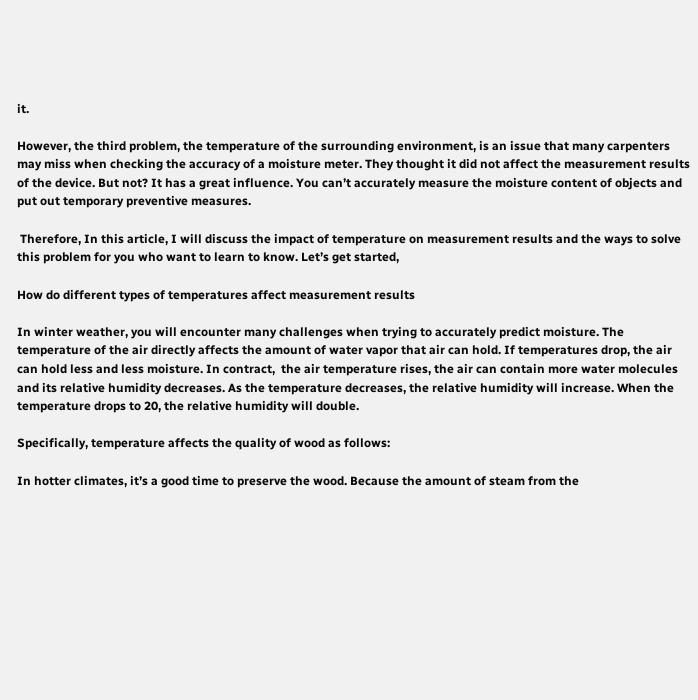it.

However, the third problem, the temperature of the surrounding environment, is an issue that many carpenters may miss when checking the accuracy of a moisture meter. They thought it did not affect the measurement results of the device. But not? It has a great influence. You can’t accurately measure the moisture content of objects and put out temporary preventive measures.

 Therefore, In this article, I will discuss the impact of temperature on measurement results and the ways to solve this problem for you who want to learn to know. Let’s get started,

How do different types of temperatures affect measurement results

In winter weather, you will encounter many challenges when trying to accurately predict moisture. The temperature of the air directly affects the amount of water vapor that air can hold. If temperatures drop, the air can hold less and less moisture. In contract,  the air temperature rises, the air can contain more water molecules and its relative humidity decreases. As the temperature decreases, the relative humidity will increase. When the temperature drops to 20, the relative humidity will double.

Specifically, temperature affects the quality of wood as follows:

In hotter climates, it’s a good time to preserve the wood. Because the amount of steam from the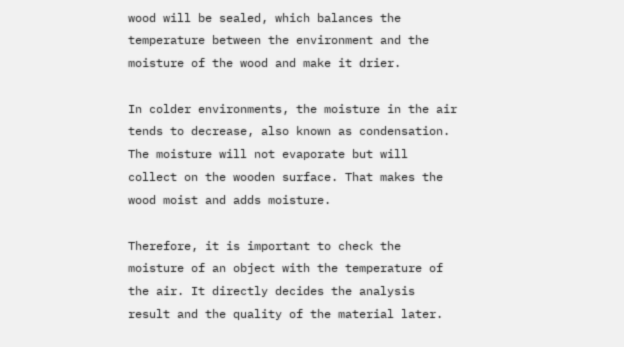wood will be sealed, which balances the temperature between the environment and the moisture of the wood and make it drier.

In colder environments, the moisture in the air tends to decrease, also known as condensation. The moisture will not evaporate but will collect on the wooden surface. That makes the wood moist and adds moisture.

Therefore, it is important to check the moisture of an object with the temperature of the air. It directly decides the analysis result and the quality of the material later.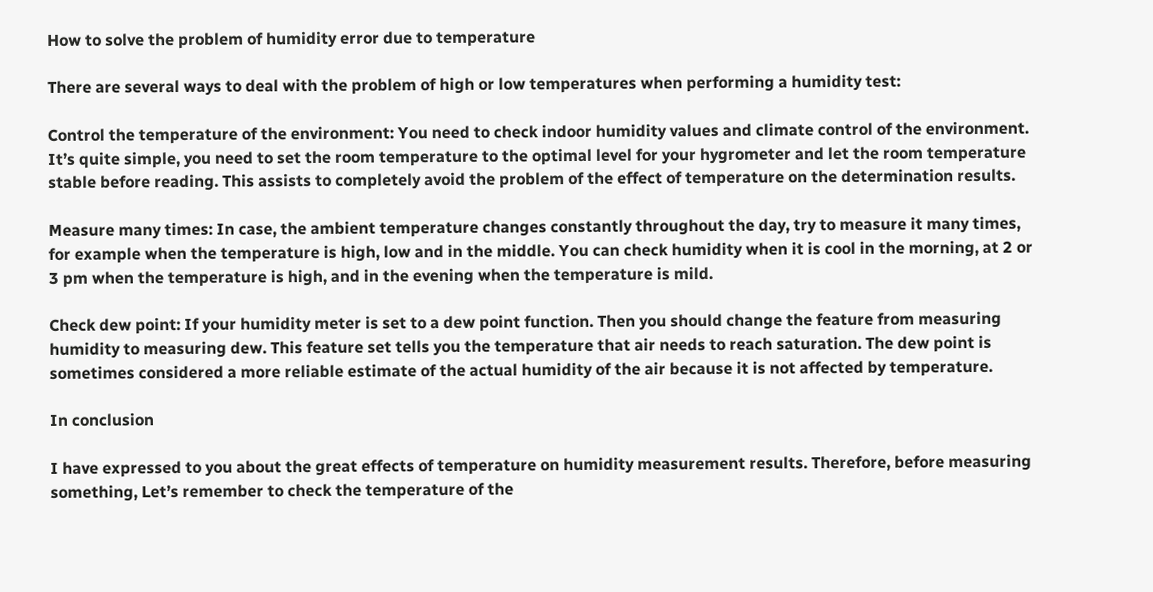How to solve the problem of humidity error due to temperature

There are several ways to deal with the problem of high or low temperatures when performing a humidity test:

Control the temperature of the environment: You need to check indoor humidity values and climate control of the environment. It’s quite simple, you need to set the room temperature to the optimal level for your hygrometer and let the room temperature stable before reading. This assists to completely avoid the problem of the effect of temperature on the determination results.

Measure many times: In case, the ambient temperature changes constantly throughout the day, try to measure it many times, for example when the temperature is high, low and in the middle. You can check humidity when it is cool in the morning, at 2 or 3 pm when the temperature is high, and in the evening when the temperature is mild.

Check dew point: If your humidity meter is set to a dew point function. Then you should change the feature from measuring humidity to measuring dew. This feature set tells you the temperature that air needs to reach saturation. The dew point is sometimes considered a more reliable estimate of the actual humidity of the air because it is not affected by temperature.

In conclusion

I have expressed to you about the great effects of temperature on humidity measurement results. Therefore, before measuring something, Let’s remember to check the temperature of the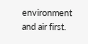environment and air first.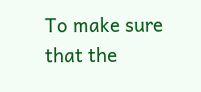To make sure that the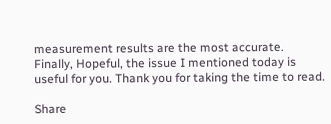measurement results are the most accurate. Finally, Hopeful, the issue I mentioned today is useful for you. Thank you for taking the time to read.

Share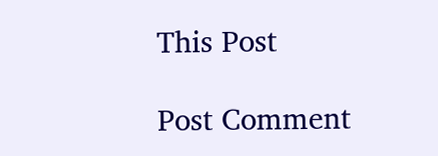This Post

Post Comment